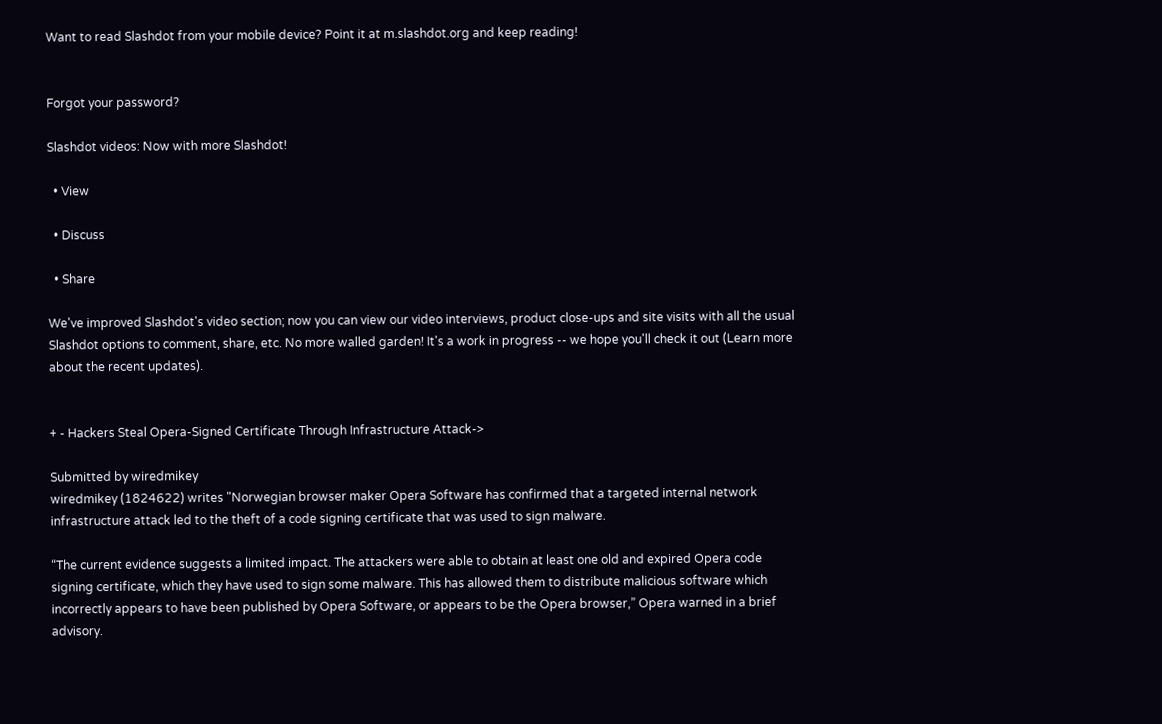Want to read Slashdot from your mobile device? Point it at m.slashdot.org and keep reading!


Forgot your password?

Slashdot videos: Now with more Slashdot!

  • View

  • Discuss

  • Share

We've improved Slashdot's video section; now you can view our video interviews, product close-ups and site visits with all the usual Slashdot options to comment, share, etc. No more walled garden! It's a work in progress -- we hope you'll check it out (Learn more about the recent updates).


+ - Hackers Steal Opera-Signed Certificate Through Infrastructure Attack->

Submitted by wiredmikey
wiredmikey (1824622) writes "Norwegian browser maker Opera Software has confirmed that a targeted internal network infrastructure attack led to the theft of a code signing certificate that was used to sign malware.

“The current evidence suggests a limited impact. The attackers were able to obtain at least one old and expired Opera code signing certificate, which they have used to sign some malware. This has allowed them to distribute malicious software which incorrectly appears to have been published by Opera Software, or appears to be the Opera browser,” Opera warned in a brief advisory.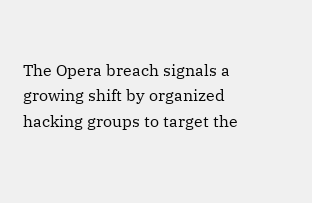The Opera breach signals a growing shift by organized hacking groups to target the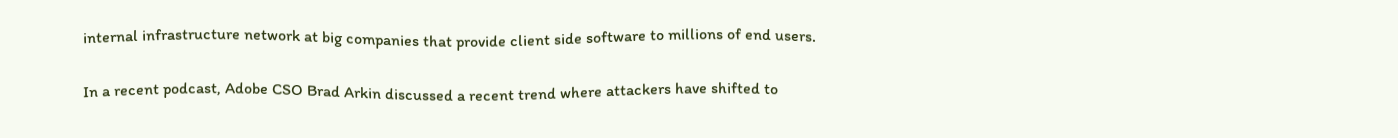internal infrastructure network at big companies that provide client side software to millions of end users.

In a recent podcast, Adobe CSO Brad Arkin discussed a recent trend where attackers have shifted to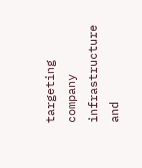targeting company infrastructure and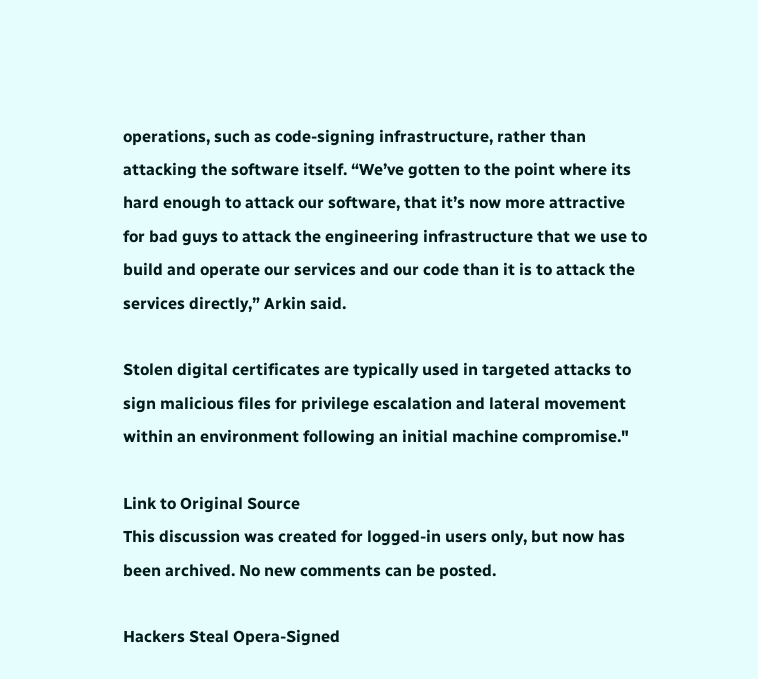operations, such as code-signing infrastructure, rather than attacking the software itself. “We’ve gotten to the point where its hard enough to attack our software, that it’s now more attractive for bad guys to attack the engineering infrastructure that we use to build and operate our services and our code than it is to attack the services directly,” Arkin said.

Stolen digital certificates are typically used in targeted attacks to sign malicious files for privilege escalation and lateral movement within an environment following an initial machine compromise."

Link to Original Source
This discussion was created for logged-in users only, but now has been archived. No new comments can be posted.

Hackers Steal Opera-Signed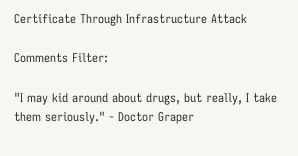Certificate Through Infrastructure Attack

Comments Filter:

"I may kid around about drugs, but really, I take them seriously." - Doctor Graper